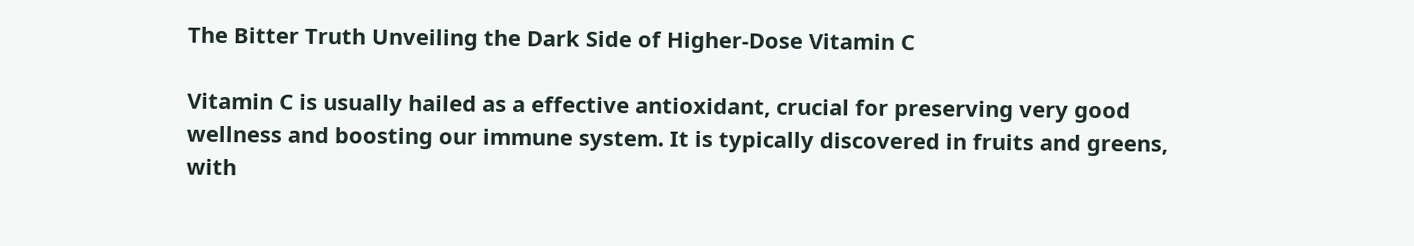The Bitter Truth Unveiling the Dark Side of Higher-Dose Vitamin C

Vitamin C is usually hailed as a effective antioxidant, crucial for preserving very good wellness and boosting our immune system. It is typically discovered in fruits and greens, with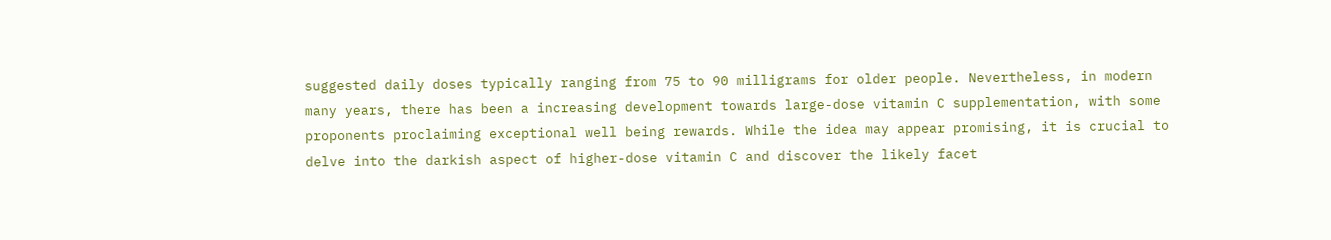suggested daily doses typically ranging from 75 to 90 milligrams for older people. Nevertheless, in modern many years, there has been a increasing development towards large-dose vitamin C supplementation, with some proponents proclaiming exceptional well being rewards. While the idea may appear promising, it is crucial to delve into the darkish aspect of higher-dose vitamin C and discover the likely facet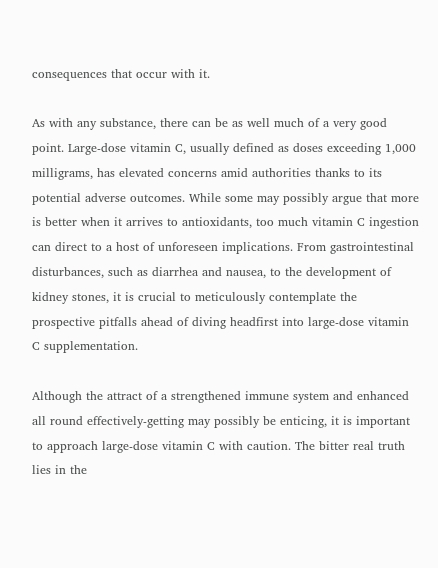consequences that occur with it.

As with any substance, there can be as well much of a very good point. Large-dose vitamin C, usually defined as doses exceeding 1,000 milligrams, has elevated concerns amid authorities thanks to its potential adverse outcomes. While some may possibly argue that more is better when it arrives to antioxidants, too much vitamin C ingestion can direct to a host of unforeseen implications. From gastrointestinal disturbances, such as diarrhea and nausea, to the development of kidney stones, it is crucial to meticulously contemplate the prospective pitfalls ahead of diving headfirst into large-dose vitamin C supplementation.

Although the attract of a strengthened immune system and enhanced all round effectively-getting may possibly be enticing, it is important to approach large-dose vitamin C with caution. The bitter real truth lies in the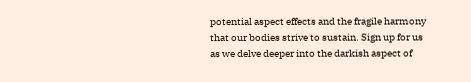potential aspect effects and the fragile harmony that our bodies strive to sustain. Sign up for us as we delve deeper into the darkish aspect of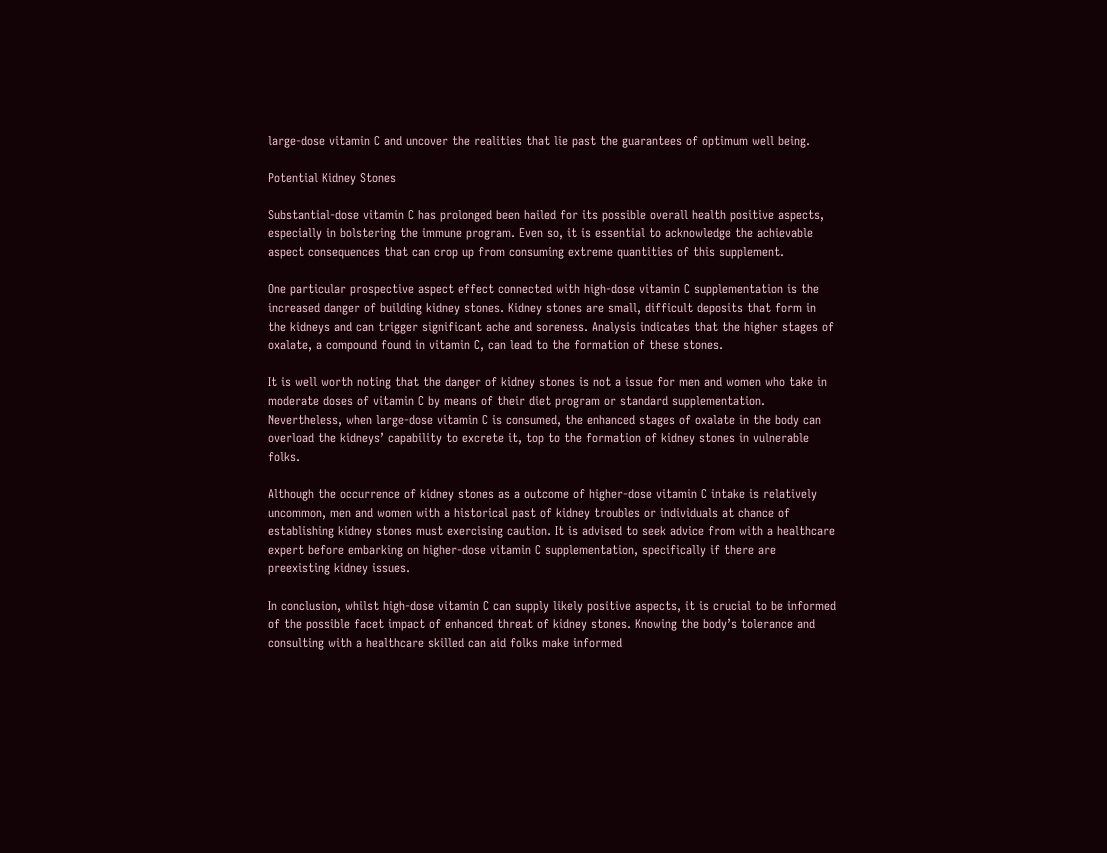large-dose vitamin C and uncover the realities that lie past the guarantees of optimum well being.

Potential Kidney Stones

Substantial-dose vitamin C has prolonged been hailed for its possible overall health positive aspects, especially in bolstering the immune program. Even so, it is essential to acknowledge the achievable aspect consequences that can crop up from consuming extreme quantities of this supplement.

One particular prospective aspect effect connected with high-dose vitamin C supplementation is the increased danger of building kidney stones. Kidney stones are small, difficult deposits that form in the kidneys and can trigger significant ache and soreness. Analysis indicates that the higher stages of oxalate, a compound found in vitamin C, can lead to the formation of these stones.

It is well worth noting that the danger of kidney stones is not a issue for men and women who take in moderate doses of vitamin C by means of their diet program or standard supplementation. Nevertheless, when large-dose vitamin C is consumed, the enhanced stages of oxalate in the body can overload the kidneys’ capability to excrete it, top to the formation of kidney stones in vulnerable folks.

Although the occurrence of kidney stones as a outcome of higher-dose vitamin C intake is relatively uncommon, men and women with a historical past of kidney troubles or individuals at chance of establishing kidney stones must exercising caution. It is advised to seek advice from with a healthcare expert before embarking on higher-dose vitamin C supplementation, specifically if there are preexisting kidney issues.

In conclusion, whilst high-dose vitamin C can supply likely positive aspects, it is crucial to be informed of the possible facet impact of enhanced threat of kidney stones. Knowing the body’s tolerance and consulting with a healthcare skilled can aid folks make informed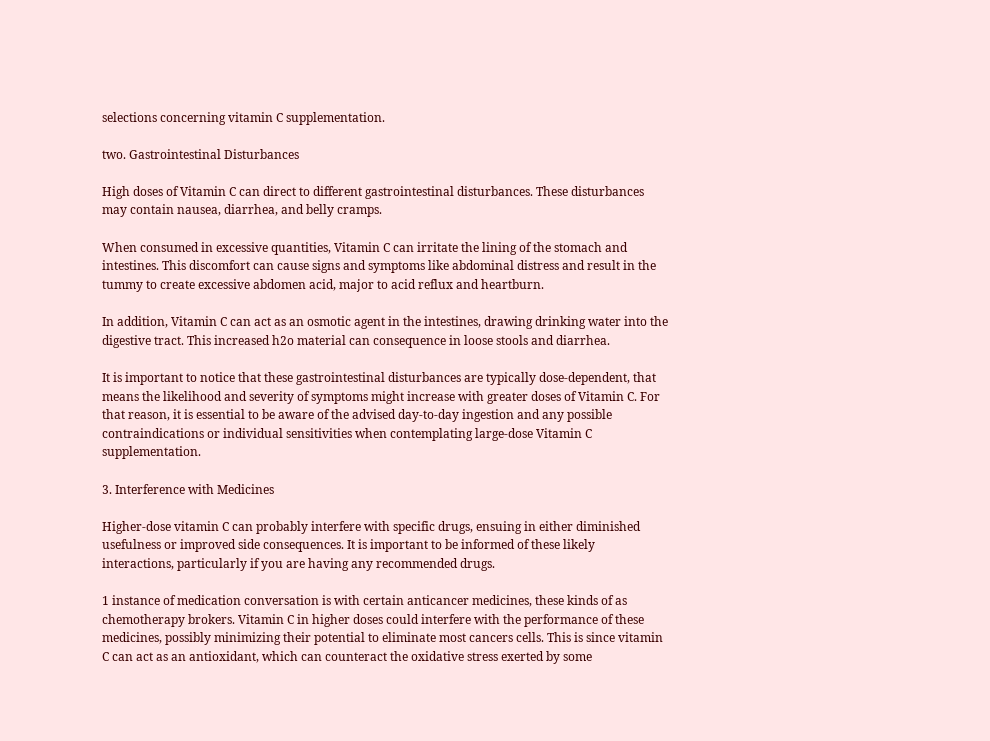selections concerning vitamin C supplementation.

two. Gastrointestinal Disturbances

High doses of Vitamin C can direct to different gastrointestinal disturbances. These disturbances may contain nausea, diarrhea, and belly cramps.

When consumed in excessive quantities, Vitamin C can irritate the lining of the stomach and intestines. This discomfort can cause signs and symptoms like abdominal distress and result in the tummy to create excessive abdomen acid, major to acid reflux and heartburn.

In addition, Vitamin C can act as an osmotic agent in the intestines, drawing drinking water into the digestive tract. This increased h2o material can consequence in loose stools and diarrhea.

It is important to notice that these gastrointestinal disturbances are typically dose-dependent, that means the likelihood and severity of symptoms might increase with greater doses of Vitamin C. For that reason, it is essential to be aware of the advised day-to-day ingestion and any possible contraindications or individual sensitivities when contemplating large-dose Vitamin C supplementation.

3. Interference with Medicines

Higher-dose vitamin C can probably interfere with specific drugs, ensuing in either diminished usefulness or improved side consequences. It is important to be informed of these likely interactions, particularly if you are having any recommended drugs.

1 instance of medication conversation is with certain anticancer medicines, these kinds of as chemotherapy brokers. Vitamin C in higher doses could interfere with the performance of these medicines, possibly minimizing their potential to eliminate most cancers cells. This is since vitamin C can act as an antioxidant, which can counteract the oxidative stress exerted by some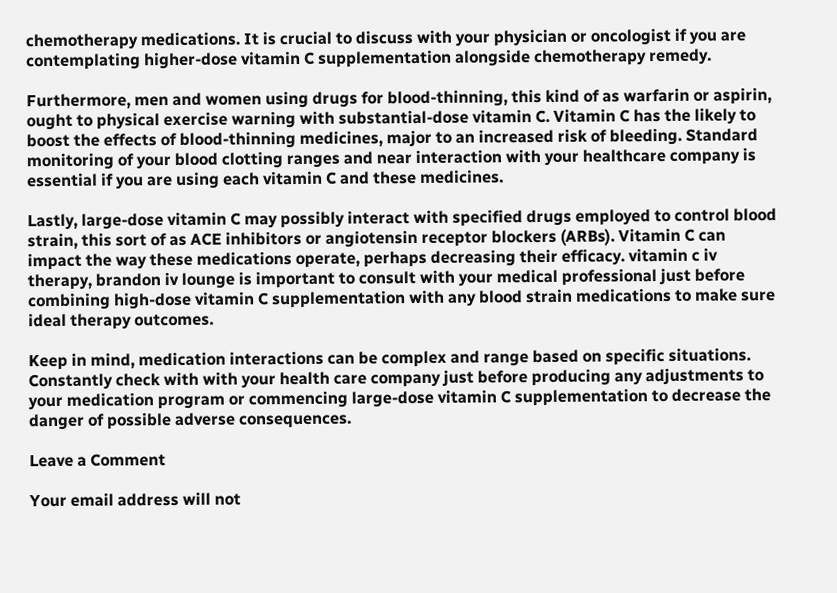chemotherapy medications. It is crucial to discuss with your physician or oncologist if you are contemplating higher-dose vitamin C supplementation alongside chemotherapy remedy.

Furthermore, men and women using drugs for blood-thinning, this kind of as warfarin or aspirin, ought to physical exercise warning with substantial-dose vitamin C. Vitamin C has the likely to boost the effects of blood-thinning medicines, major to an increased risk of bleeding. Standard monitoring of your blood clotting ranges and near interaction with your healthcare company is essential if you are using each vitamin C and these medicines.

Lastly, large-dose vitamin C may possibly interact with specified drugs employed to control blood strain, this sort of as ACE inhibitors or angiotensin receptor blockers (ARBs). Vitamin C can impact the way these medications operate, perhaps decreasing their efficacy. vitamin c iv therapy, brandon iv lounge is important to consult with your medical professional just before combining high-dose vitamin C supplementation with any blood strain medications to make sure ideal therapy outcomes.

Keep in mind, medication interactions can be complex and range based on specific situations. Constantly check with with your health care company just before producing any adjustments to your medication program or commencing large-dose vitamin C supplementation to decrease the danger of possible adverse consequences.

Leave a Comment

Your email address will not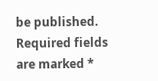be published. Required fields are marked *